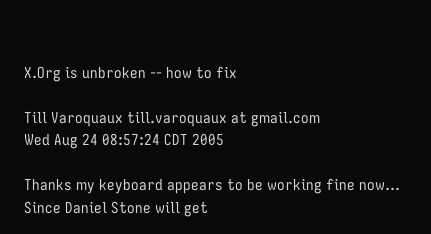X.Org is unbroken -- how to fix

Till Varoquaux till.varoquaux at gmail.com
Wed Aug 24 08:57:24 CDT 2005

Thanks my keyboard appears to be working fine now...
Since Daniel Stone will get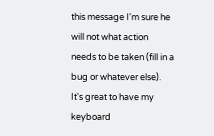this message I'm sure he will not what action
needs to be taken (fill in a bug or whatever else).
It's great to have my keyboard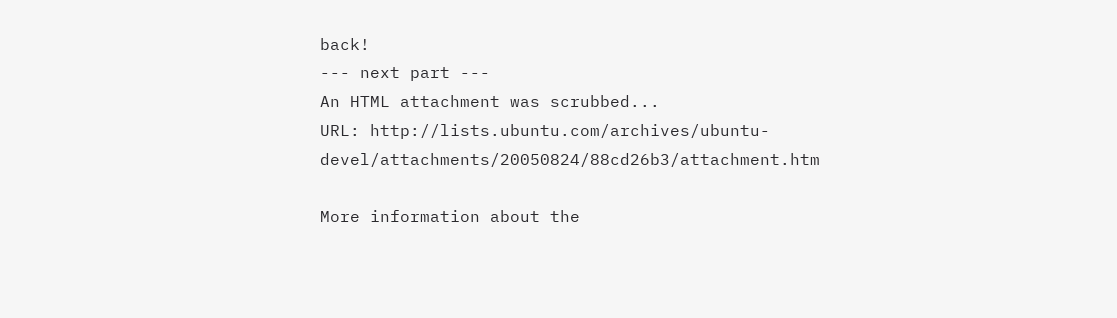back!
--- next part ---
An HTML attachment was scrubbed...
URL: http://lists.ubuntu.com/archives/ubuntu-devel/attachments/20050824/88cd26b3/attachment.htm

More information about the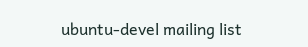ubuntu-devel mailing list